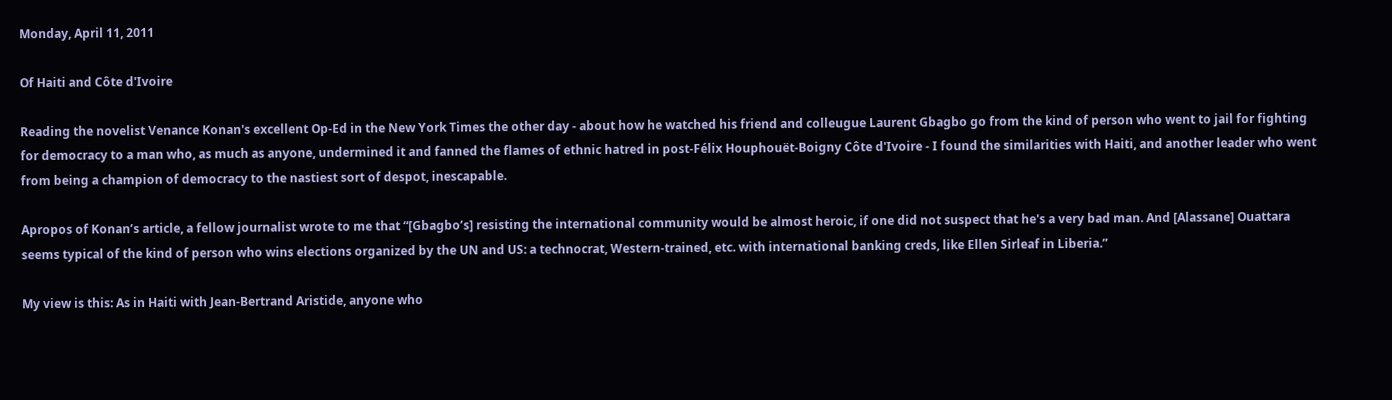Monday, April 11, 2011

Of Haiti and Côte d'Ivoire

Reading the novelist Venance Konan's excellent Op-Ed in the New York Times the other day - about how he watched his friend and colleugue Laurent Gbagbo go from the kind of person who went to jail for fighting for democracy to a man who, as much as anyone, undermined it and fanned the flames of ethnic hatred in post-Félix Houphouët-Boigny Côte d'Ivoire - I found the similarities with Haiti, and another leader who went from being a champion of democracy to the nastiest sort of despot, inescapable.

Apropos of Konan’s article, a fellow journalist wrote to me that “[Gbagbo’s] resisting the international community would be almost heroic, if one did not suspect that he's a very bad man. And [Alassane] Ouattara seems typical of the kind of person who wins elections organized by the UN and US: a technocrat, Western-trained, etc. with international banking creds, like Ellen Sirleaf in Liberia.”

My view is this: As in Haiti with Jean-Bertrand Aristide, anyone who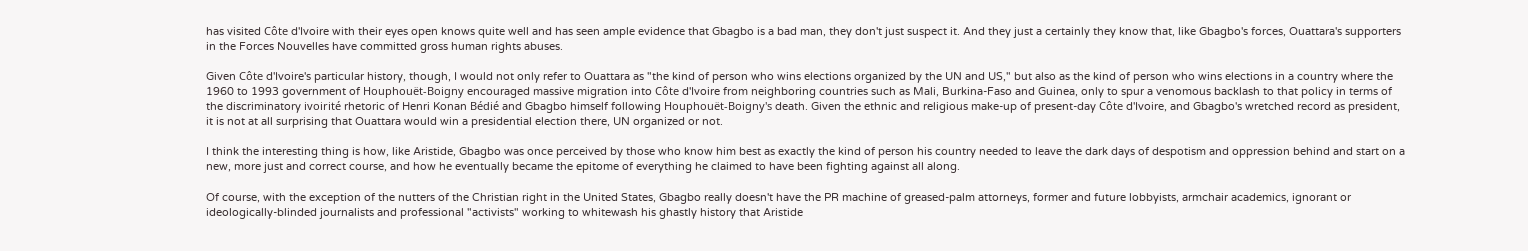has visited Côte d'Ivoire with their eyes open knows quite well and has seen ample evidence that Gbagbo is a bad man, they don't just suspect it. And they just a certainly they know that, like Gbagbo's forces, Ouattara's supporters in the Forces Nouvelles have committed gross human rights abuses.

Given Côte d'Ivoire's particular history, though, I would not only refer to Ouattara as "the kind of person who wins elections organized by the UN and US," but also as the kind of person who wins elections in a country where the 1960 to 1993 government of Houphouët-Boigny encouraged massive migration into Côte d'Ivoire from neighboring countries such as Mali, Burkina-Faso and Guinea, only to spur a venomous backlash to that policy in terms of the discriminatory ivoirité rhetoric of Henri Konan Bédié and Gbagbo himself following Houphouët-Boigny's death. Given the ethnic and religious make-up of present-day Côte d'Ivoire, and Gbagbo's wretched record as president, it is not at all surprising that Ouattara would win a presidential election there, UN organized or not.

I think the interesting thing is how, like Aristide, Gbagbo was once perceived by those who know him best as exactly the kind of person his country needed to leave the dark days of despotism and oppression behind and start on a new, more just and correct course, and how he eventually became the epitome of everything he claimed to have been fighting against all along.

Of course, with the exception of the nutters of the Christian right in the United States, Gbagbo really doesn't have the PR machine of greased-palm attorneys, former and future lobbyists, armchair academics, ignorant or ideologically-blinded journalists and professional "activists" working to whitewash his ghastly history that Aristide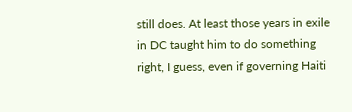still does. At least those years in exile in DC taught him to do something right, I guess, even if governing Haiti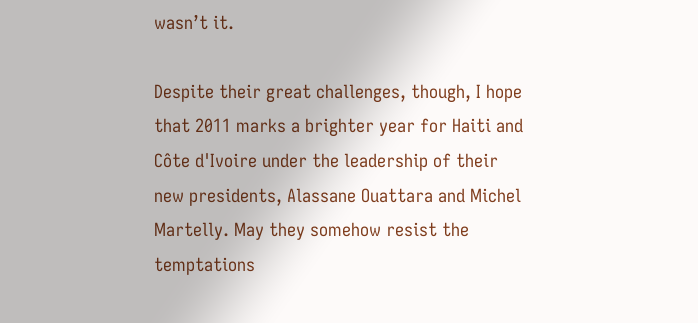wasn’t it.

Despite their great challenges, though, I hope that 2011 marks a brighter year for Haiti and Côte d'Ivoire under the leadership of their new presidents, Alassane Ouattara and Michel Martelly. May they somehow resist the temptations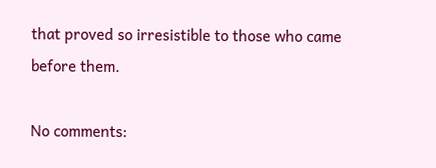that proved so irresistible to those who came before them.

No comments: